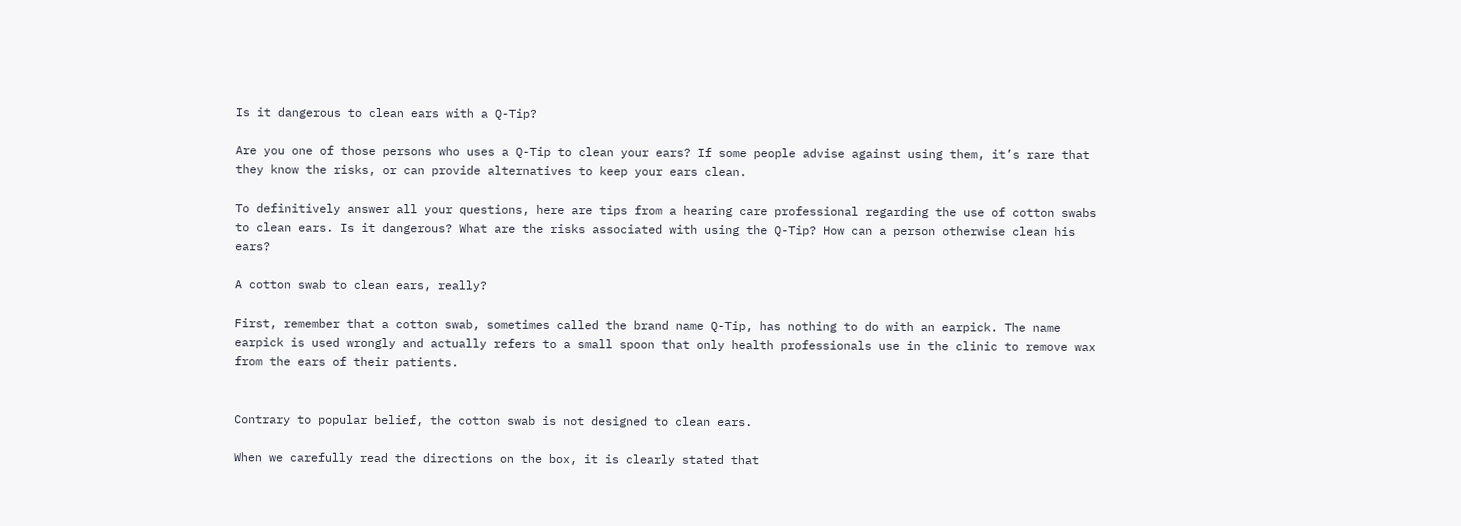Is it dangerous to clean ears with a Q-Tip?

Are you one of those persons who uses a Q-Tip to clean your ears? If some people advise against using them, it’s rare that they know the risks, or can provide alternatives to keep your ears clean.

To definitively answer all your questions, here are tips from a hearing care professional regarding the use of cotton swabs to clean ears. Is it dangerous? What are the risks associated with using the Q-Tip? How can a person otherwise clean his ears?

A cotton swab to clean ears, really?

First, remember that a cotton swab, sometimes called the brand name Q-Tip, has nothing to do with an earpick. The name earpick is used wrongly and actually refers to a small spoon that only health professionals use in the clinic to remove wax from the ears of their patients.


Contrary to popular belief, the cotton swab is not designed to clean ears.

When we carefully read the directions on the box, it is clearly stated that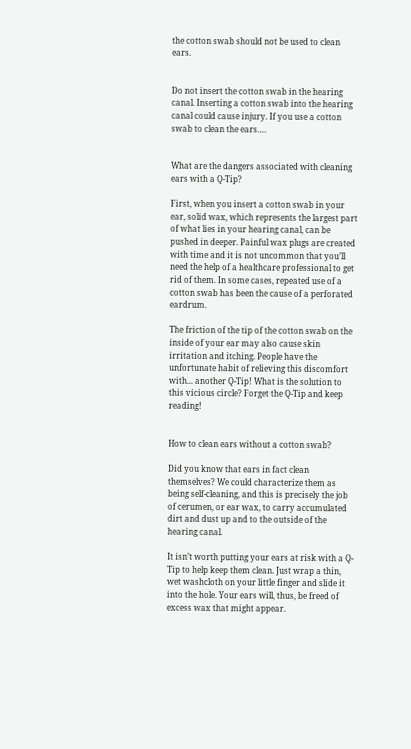the cotton swab should not be used to clean ears.


Do not insert the cotton swab in the hearing canal. Inserting a cotton swab into the hearing canal could cause injury. If you use a cotton swab to clean the ears….


What are the dangers associated with cleaning ears with a Q-Tip?

First, when you insert a cotton swab in your ear, solid wax, which represents the largest part of what lies in your hearing canal, can be pushed in deeper. Painful wax plugs are created with time and it is not uncommon that you’ll need the help of a healthcare professional to get rid of them. In some cases, repeated use of a cotton swab has been the cause of a perforated eardrum.

The friction of the tip of the cotton swab on the inside of your ear may also cause skin irritation and itching. People have the unfortunate habit of relieving this discomfort with... another Q-Tip! What is the solution to this vicious circle? Forget the Q-Tip and keep reading!


How to clean ears without a cotton swab?

Did you know that ears in fact clean themselves? We could characterize them as being self-cleaning, and this is precisely the job of cerumen, or ear wax, to carry accumulated dirt and dust up and to the outside of the hearing canal.

It isn’t worth putting your ears at risk with a Q-Tip to help keep them clean. Just wrap a thin, wet washcloth on your little finger and slide it into the hole. Your ears will, thus, be freed of excess wax that might appear.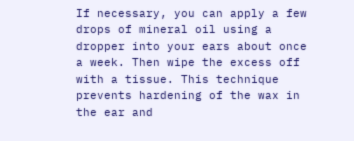If necessary, you can apply a few drops of mineral oil using a dropper into your ears about once a week. Then wipe the excess off with a tissue. This technique prevents hardening of the wax in the ear and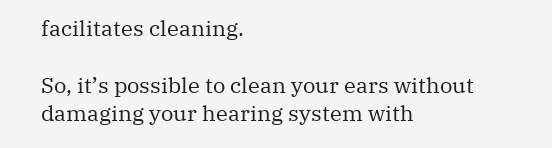facilitates cleaning.

So, it’s possible to clean your ears without damaging your hearing system with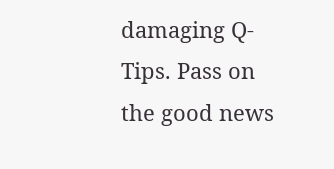damaging Q-Tips. Pass on the good news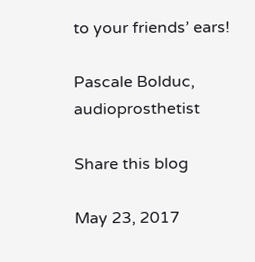to your friends’ ears!

Pascale Bolduc, audioprosthetist

Share this blog

May 23, 2017